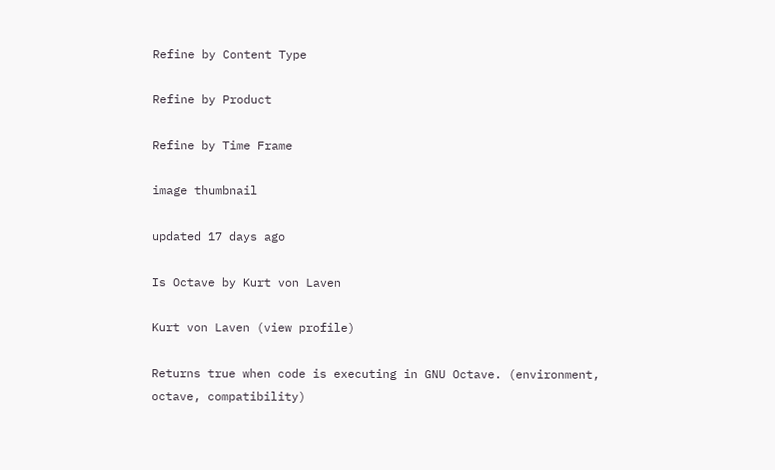Refine by Content Type

Refine by Product

Refine by Time Frame

image thumbnail

updated 17 days ago

Is Octave by Kurt von Laven

Kurt von Laven (view profile)

Returns true when code is executing in GNU Octave. (environment, octave, compatibility)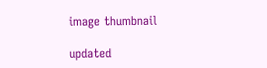image thumbnail

updated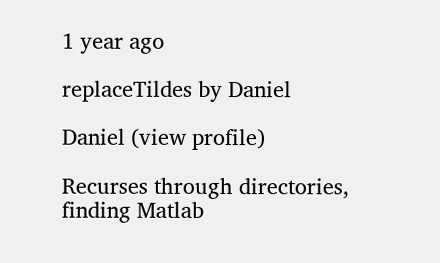1 year ago

replaceTildes by Daniel

Daniel (view profile)

Recurses through directories, finding Matlab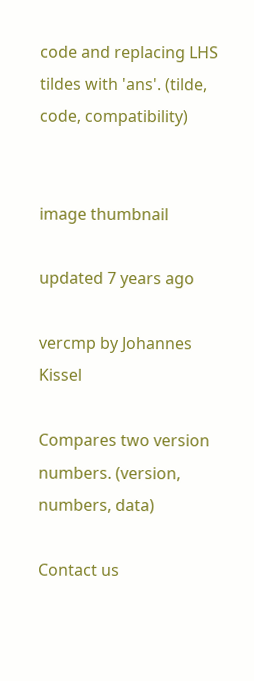code and replacing LHS tildes with 'ans'. (tilde, code, compatibility)


image thumbnail

updated 7 years ago

vercmp by Johannes Kissel

Compares two version numbers. (version, numbers, data)

Contact us